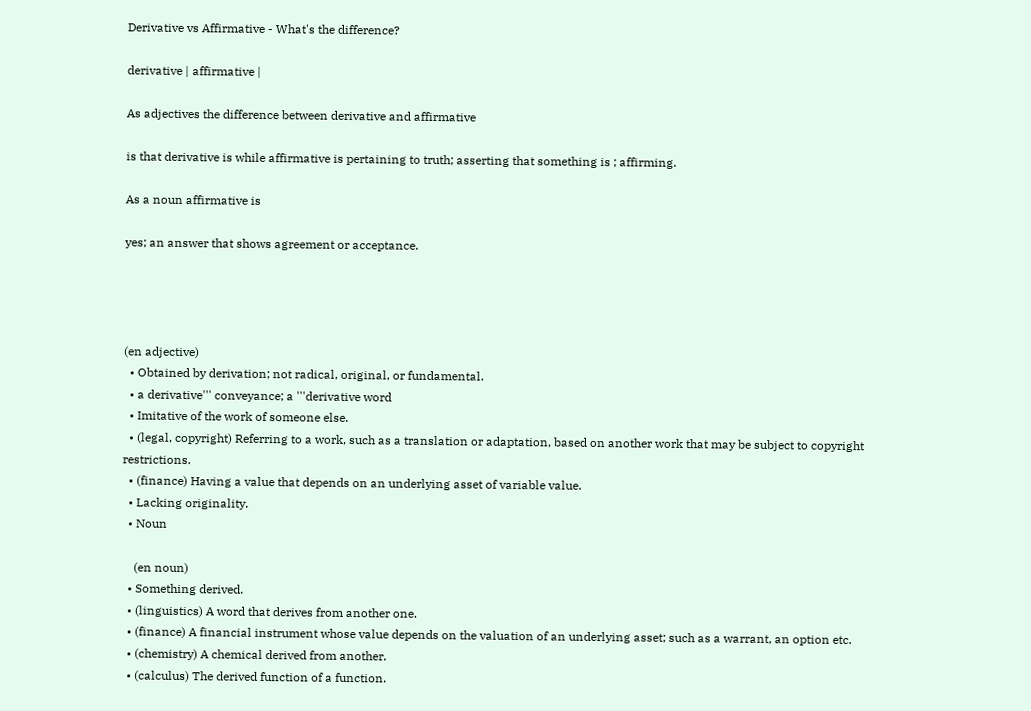Derivative vs Affirmative - What's the difference?

derivative | affirmative |

As adjectives the difference between derivative and affirmative

is that derivative is while affirmative is pertaining to truth; asserting that something is ; affirming.

As a noun affirmative is

yes; an answer that shows agreement or acceptance.




(en adjective)
  • Obtained by derivation; not radical, original, or fundamental.
  • a derivative''' conveyance; a '''derivative word
  • Imitative of the work of someone else.
  • (legal, copyright) Referring to a work, such as a translation or adaptation, based on another work that may be subject to copyright restrictions.
  • (finance) Having a value that depends on an underlying asset of variable value.
  • Lacking originality.
  • Noun

    (en noun)
  • Something derived.
  • (linguistics) A word that derives from another one.
  • (finance) A financial instrument whose value depends on the valuation of an underlying asset; such as a warrant, an option etc.
  • (chemistry) A chemical derived from another.
  • (calculus) The derived function of a function.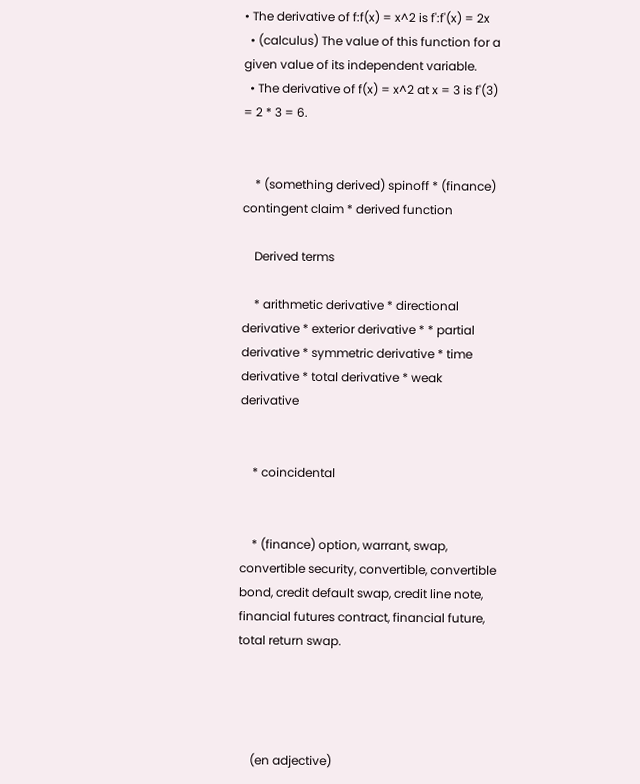• The derivative of f:f(x) = x^2 is f':f'(x) = 2x
  • (calculus) The value of this function for a given value of its independent variable.
  • The derivative of f(x) = x^2 at x = 3 is f'(3) = 2 * 3 = 6.


    * (something derived) spinoff * (finance) contingent claim * derived function

    Derived terms

    * arithmetic derivative * directional derivative * exterior derivative * * partial derivative * symmetric derivative * time derivative * total derivative * weak derivative


    * coincidental


    * (finance) option, warrant, swap, convertible security, convertible, convertible bond, credit default swap, credit line note, financial futures contract, financial future, total return swap.




    (en adjective)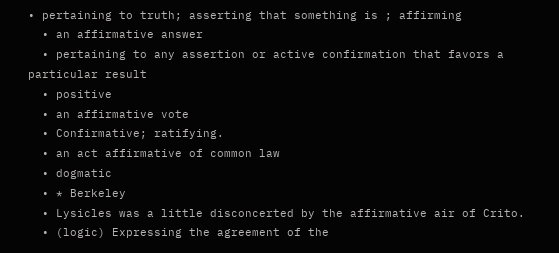• pertaining to truth; asserting that something is ; affirming
  • an affirmative answer
  • pertaining to any assertion or active confirmation that favors a particular result
  • positive
  • an affirmative vote
  • Confirmative; ratifying.
  • an act affirmative of common law
  • dogmatic
  • * Berkeley
  • Lysicles was a little disconcerted by the affirmative air of Crito.
  • (logic) Expressing the agreement of the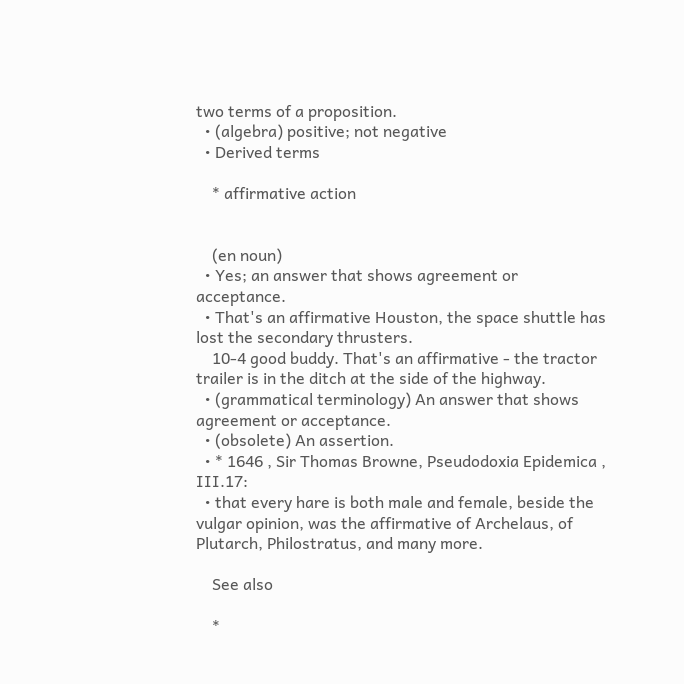two terms of a proposition.
  • (algebra) positive; not negative
  • Derived terms

    * affirmative action


    (en noun)
  • Yes; an answer that shows agreement or acceptance.
  • That's an affirmative Houston, the space shuttle has lost the secondary thrusters.
    10-4 good buddy. That's an affirmative - the tractor trailer is in the ditch at the side of the highway.
  • (grammatical terminology) An answer that shows agreement or acceptance.
  • (obsolete) An assertion.
  • * 1646 , Sir Thomas Browne, Pseudodoxia Epidemica , III.17:
  • that every hare is both male and female, beside the vulgar opinion, was the affirmative of Archelaus, of Plutarch, Philostratus, and many more.

    See also

    *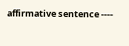affirmative sentence ----